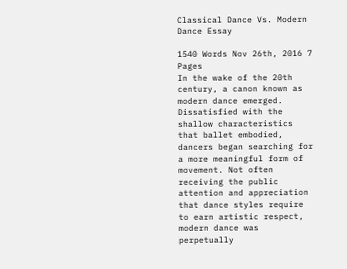Classical Dance Vs. Modern Dance Essay

1540 Words Nov 26th, 2016 7 Pages
In the wake of the 20th century, a canon known as modern dance emerged. Dissatisfied with the shallow characteristics that ballet embodied, dancers began searching for a more meaningful form of movement. Not often receiving the public attention and appreciation that dance styles require to earn artistic respect, modern dance was perpetually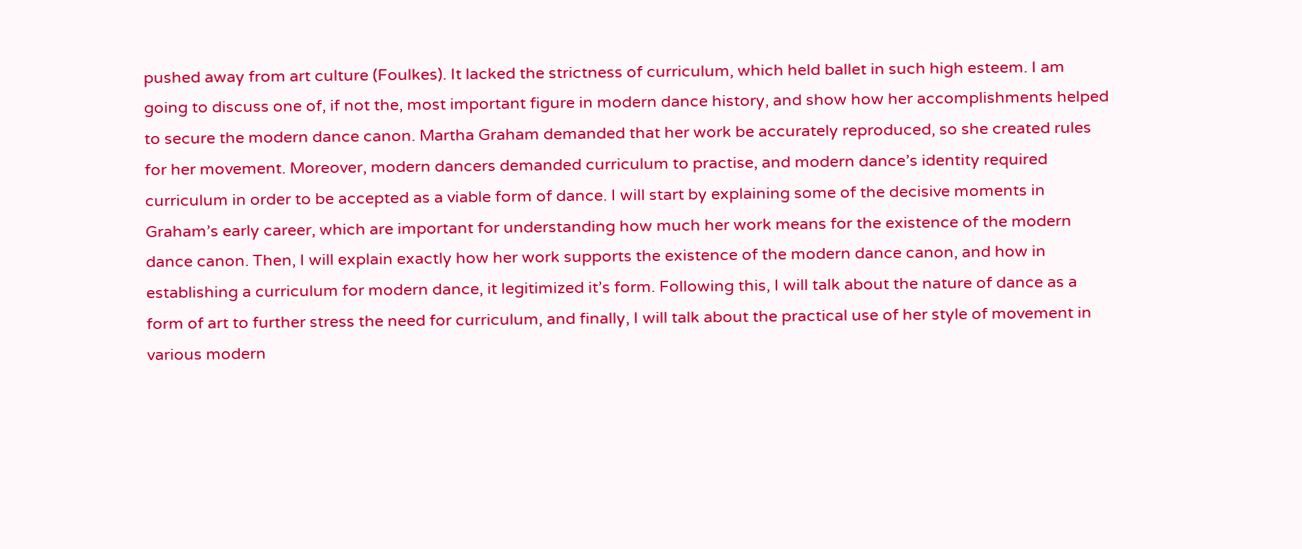pushed away from art culture (Foulkes). It lacked the strictness of curriculum, which held ballet in such high esteem. I am going to discuss one of, if not the, most important figure in modern dance history, and show how her accomplishments helped to secure the modern dance canon. Martha Graham demanded that her work be accurately reproduced, so she created rules for her movement. Moreover, modern dancers demanded curriculum to practise, and modern dance’s identity required curriculum in order to be accepted as a viable form of dance. I will start by explaining some of the decisive moments in Graham’s early career, which are important for understanding how much her work means for the existence of the modern dance canon. Then, I will explain exactly how her work supports the existence of the modern dance canon, and how in establishing a curriculum for modern dance, it legitimized it’s form. Following this, I will talk about the nature of dance as a form of art to further stress the need for curriculum, and finally, I will talk about the practical use of her style of movement in various modern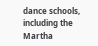dance schools, including the Martha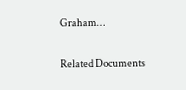Graham…

Related Documents